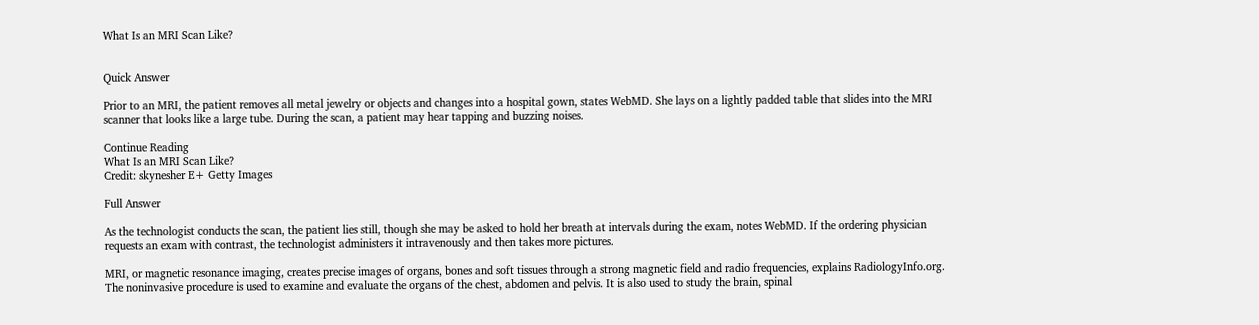What Is an MRI Scan Like?


Quick Answer

Prior to an MRI, the patient removes all metal jewelry or objects and changes into a hospital gown, states WebMD. She lays on a lightly padded table that slides into the MRI scanner that looks like a large tube. During the scan, a patient may hear tapping and buzzing noises.

Continue Reading
What Is an MRI Scan Like?
Credit: skynesher E+ Getty Images

Full Answer

As the technologist conducts the scan, the patient lies still, though she may be asked to hold her breath at intervals during the exam, notes WebMD. If the ordering physician requests an exam with contrast, the technologist administers it intravenously and then takes more pictures.

MRI, or magnetic resonance imaging, creates precise images of organs, bones and soft tissues through a strong magnetic field and radio frequencies, explains RadiologyInfo.org. The noninvasive procedure is used to examine and evaluate the organs of the chest, abdomen and pelvis. It is also used to study the brain, spinal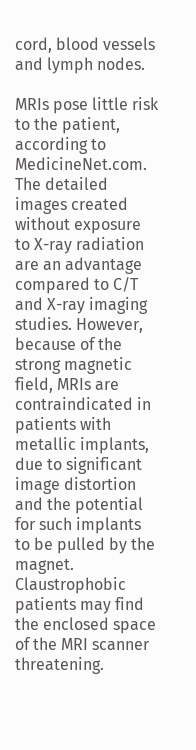cord, blood vessels and lymph nodes.

MRIs pose little risk to the patient, according to MedicineNet.com. The detailed images created without exposure to X-ray radiation are an advantage compared to C/T and X-ray imaging studies. However, because of the strong magnetic field, MRIs are contraindicated in patients with metallic implants, due to significant image distortion and the potential for such implants to be pulled by the magnet. Claustrophobic patients may find the enclosed space of the MRI scanner threatening.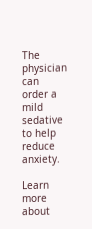The physician can order a mild sedative to help reduce anxiety.

Learn more about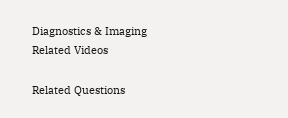Diagnostics & Imaging
Related Videos

Related Questions